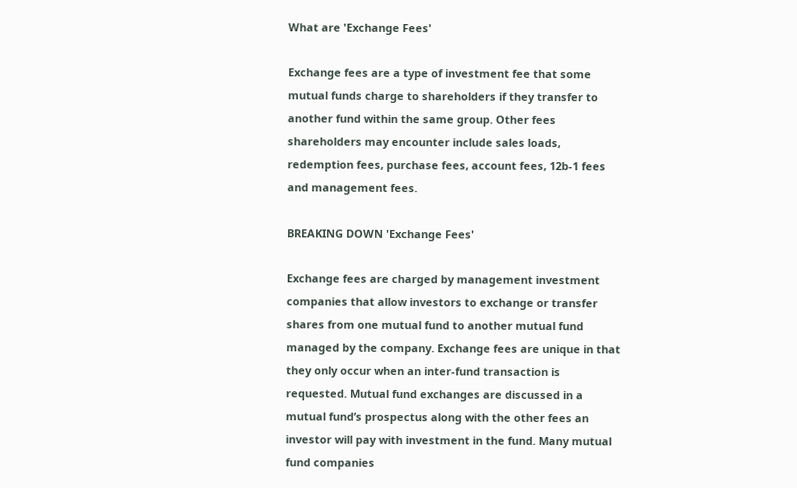What are 'Exchange Fees'

Exchange fees are a type of investment fee that some mutual funds charge to shareholders if they transfer to another fund within the same group. Other fees shareholders may encounter include sales loads, redemption fees, purchase fees, account fees, 12b-1 fees and management fees.

BREAKING DOWN 'Exchange Fees'

Exchange fees are charged by management investment companies that allow investors to exchange or transfer shares from one mutual fund to another mutual fund managed by the company. Exchange fees are unique in that they only occur when an inter-fund transaction is requested. Mutual fund exchanges are discussed in a mutual fund’s prospectus along with the other fees an investor will pay with investment in the fund. Many mutual fund companies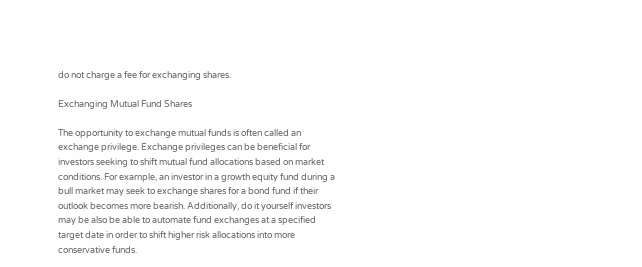do not charge a fee for exchanging shares.

Exchanging Mutual Fund Shares

The opportunity to exchange mutual funds is often called an exchange privilege. Exchange privileges can be beneficial for investors seeking to shift mutual fund allocations based on market conditions. For example, an investor in a growth equity fund during a bull market may seek to exchange shares for a bond fund if their outlook becomes more bearish. Additionally, do it yourself investors may be also be able to automate fund exchanges at a specified target date in order to shift higher risk allocations into more conservative funds.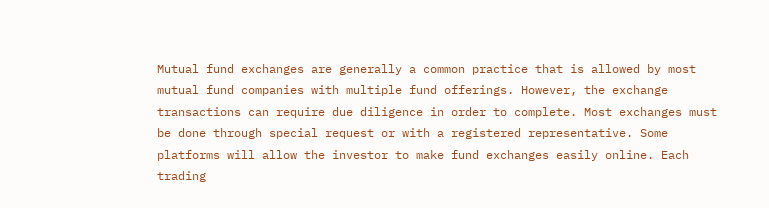Mutual fund exchanges are generally a common practice that is allowed by most mutual fund companies with multiple fund offerings. However, the exchange transactions can require due diligence in order to complete. Most exchanges must be done through special request or with a registered representative. Some platforms will allow the investor to make fund exchanges easily online. Each trading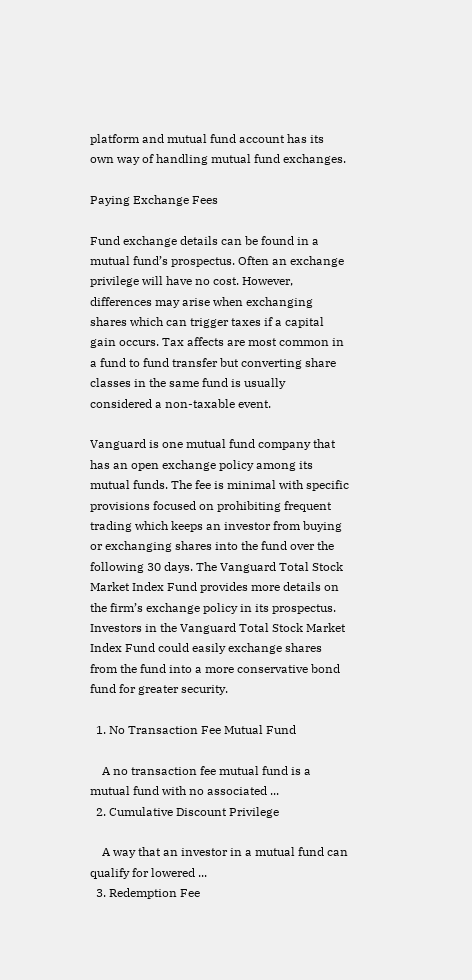platform and mutual fund account has its own way of handling mutual fund exchanges.

Paying Exchange Fees

Fund exchange details can be found in a mutual fund’s prospectus. Often an exchange privilege will have no cost. However, differences may arise when exchanging shares which can trigger taxes if a capital gain occurs. Tax affects are most common in a fund to fund transfer but converting share classes in the same fund is usually considered a non-taxable event.

Vanguard is one mutual fund company that has an open exchange policy among its mutual funds. The fee is minimal with specific provisions focused on prohibiting frequent trading which keeps an investor from buying or exchanging shares into the fund over the following 30 days. The Vanguard Total Stock Market Index Fund provides more details on the firm’s exchange policy in its prospectus. Investors in the Vanguard Total Stock Market Index Fund could easily exchange shares from the fund into a more conservative bond fund for greater security.

  1. No Transaction Fee Mutual Fund

    A no transaction fee mutual fund is a mutual fund with no associated ...
  2. Cumulative Discount Privilege

    A way that an investor in a mutual fund can qualify for lowered ...
  3. Redemption Fee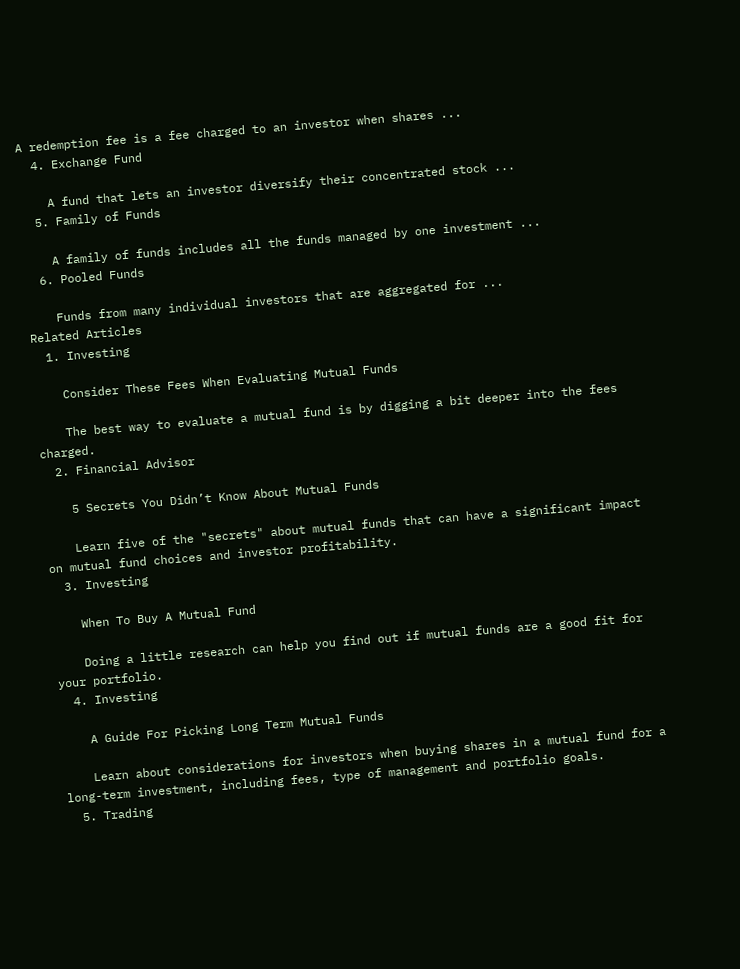A redemption fee is a fee charged to an investor when shares ...
  4. Exchange Fund

    A fund that lets an investor diversify their concentrated stock ...
  5. Family of Funds

    A family of funds includes all the funds managed by one investment ...
  6. Pooled Funds

    Funds from many individual investors that are aggregated for ...
Related Articles
  1. Investing

    Consider These Fees When Evaluating Mutual Funds

    The best way to evaluate a mutual fund is by digging a bit deeper into the fees charged.
  2. Financial Advisor

    5 Secrets You Didn’t Know About Mutual Funds

    Learn five of the "secrets" about mutual funds that can have a significant impact on mutual fund choices and investor profitability.
  3. Investing

    When To Buy A Mutual Fund

    Doing a little research can help you find out if mutual funds are a good fit for your portfolio.
  4. Investing

    A Guide For Picking Long Term Mutual Funds

    Learn about considerations for investors when buying shares in a mutual fund for a long-term investment, including fees, type of management and portfolio goals.
  5. Trading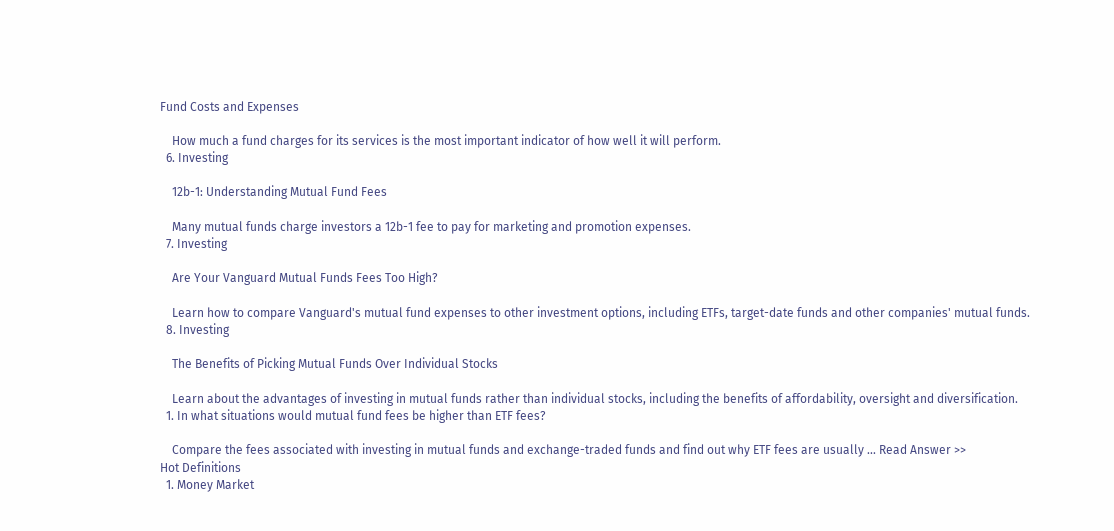Fund Costs and Expenses

    How much a fund charges for its services is the most important indicator of how well it will perform.
  6. Investing

    12b-1: Understanding Mutual Fund Fees

    Many mutual funds charge investors a 12b-1 fee to pay for marketing and promotion expenses.
  7. Investing

    Are Your Vanguard Mutual Funds Fees Too High?

    Learn how to compare Vanguard's mutual fund expenses to other investment options, including ETFs, target-date funds and other companies' mutual funds.
  8. Investing

    The Benefits of Picking Mutual Funds Over Individual Stocks

    Learn about the advantages of investing in mutual funds rather than individual stocks, including the benefits of affordability, oversight and diversification.
  1. In what situations would mutual fund fees be higher than ETF fees?

    Compare the fees associated with investing in mutual funds and exchange-traded funds and find out why ETF fees are usually ... Read Answer >>
Hot Definitions
  1. Money Market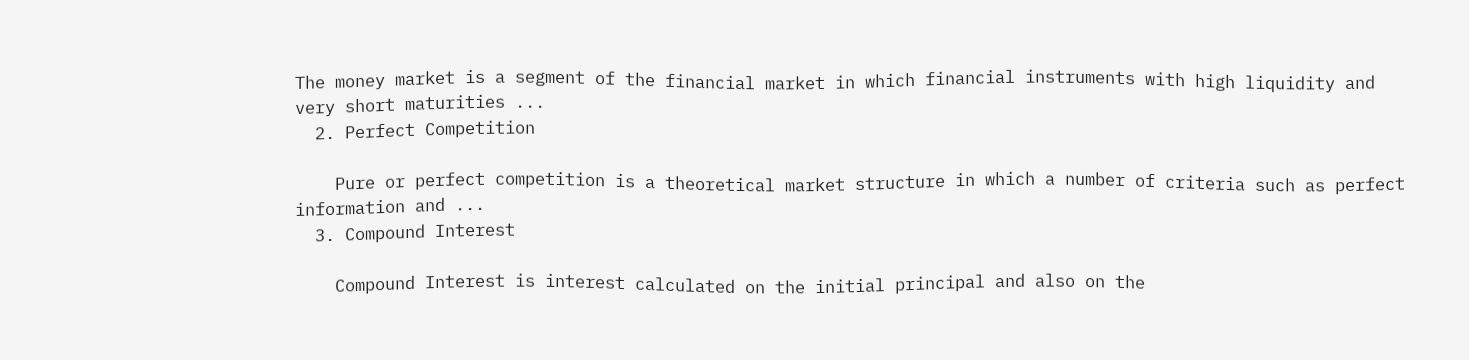The money market is a segment of the financial market in which financial instruments with high liquidity and very short maturities ...
  2. Perfect Competition

    Pure or perfect competition is a theoretical market structure in which a number of criteria such as perfect information and ...
  3. Compound Interest

    Compound Interest is interest calculated on the initial principal and also on the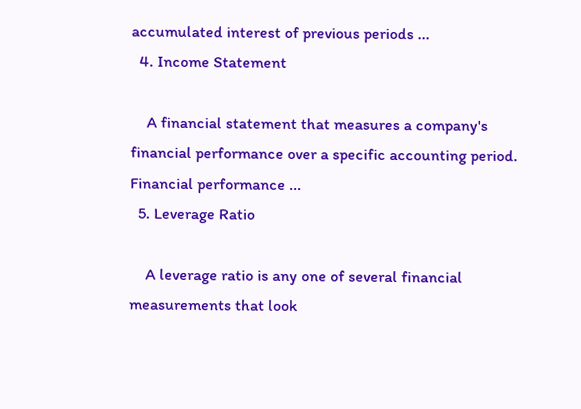accumulated interest of previous periods ...
  4. Income Statement

    A financial statement that measures a company's financial performance over a specific accounting period. Financial performance ...
  5. Leverage Ratio

    A leverage ratio is any one of several financial measurements that look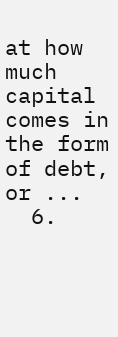at how much capital comes in the form of debt, or ...
  6.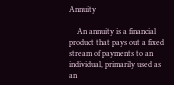Annuity

    An annuity is a financial product that pays out a fixed stream of payments to an individual, primarily used as an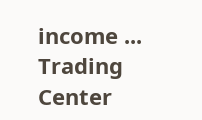income ...
Trading Center